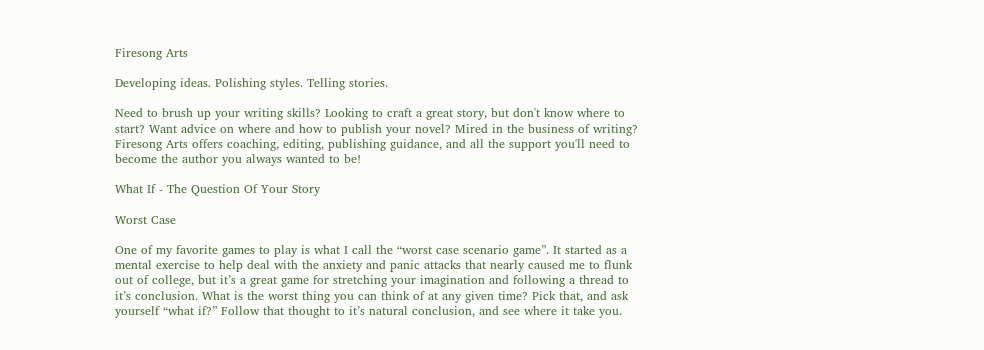Firesong Arts

Developing ideas. Polishing styles. Telling stories.

Need to brush up your writing skills? Looking to craft a great story, but don't know where to start? Want advice on where and how to publish your novel? Mired in the business of writing? Firesong Arts offers coaching, editing, publishing guidance, and all the support you'll need to become the author you always wanted to be!

What If - The Question Of Your Story

Worst Case

One of my favorite games to play is what I call the “worst case scenario game”. It started as a mental exercise to help deal with the anxiety and panic attacks that nearly caused me to flunk out of college, but it’s a great game for stretching your imagination and following a thread to it’s conclusion. What is the worst thing you can think of at any given time? Pick that, and ask yourself “what if?” Follow that thought to it’s natural conclusion, and see where it take you.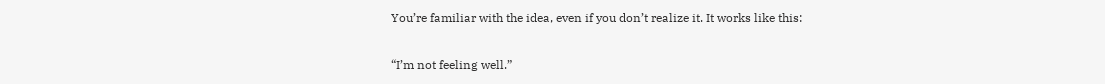You’re familiar with the idea, even if you don’t realize it. It works like this:

“I’m not feeling well.”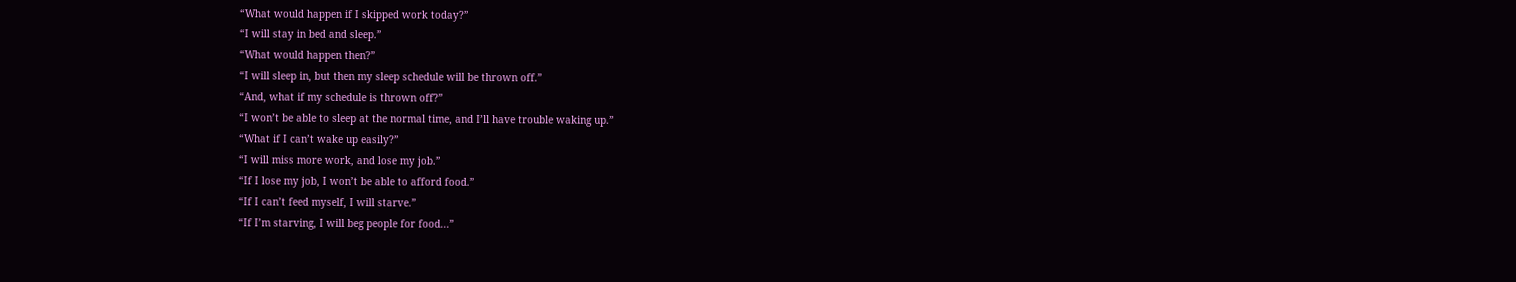“What would happen if I skipped work today?”
“I will stay in bed and sleep.”
“What would happen then?”
“I will sleep in, but then my sleep schedule will be thrown off.”
“And, what if my schedule is thrown off?”
“I won’t be able to sleep at the normal time, and I’ll have trouble waking up.”
“What if I can’t wake up easily?”
“I will miss more work, and lose my job.”
“If I lose my job, I won’t be able to afford food.”
“If I can’t feed myself, I will starve.”
“If I’m starving, I will beg people for food...”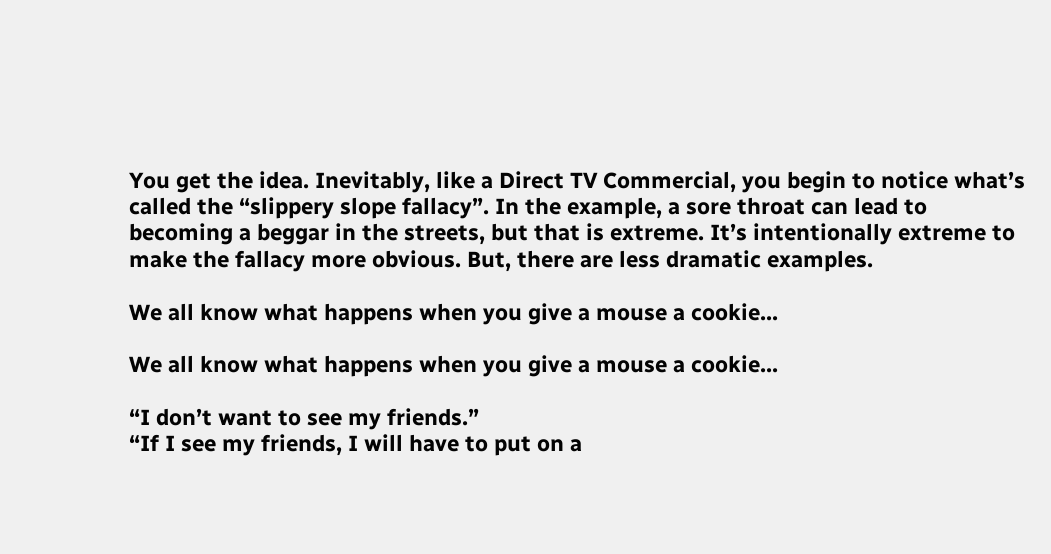You get the idea. Inevitably, like a Direct TV Commercial, you begin to notice what’s called the “slippery slope fallacy”. In the example, a sore throat can lead to becoming a beggar in the streets, but that is extreme. It’s intentionally extreme to make the fallacy more obvious. But, there are less dramatic examples.

We all know what happens when you give a mouse a cookie...

We all know what happens when you give a mouse a cookie...

“I don’t want to see my friends.”
“If I see my friends, I will have to put on a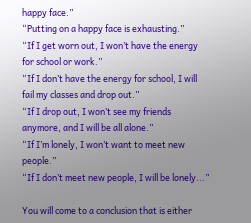happy face.”
“Putting on a happy face is exhausting.”
“If I get worn out, I won’t have the energy for school or work.”
“If I don’t have the energy for school, I will fail my classes and drop out.”
“If I drop out, I won’t see my friends anymore, and I will be all alone.”
“If I’m lonely, I won’t want to meet new people.”
“If I don’t meet new people, I will be lonely...”

You will come to a conclusion that is either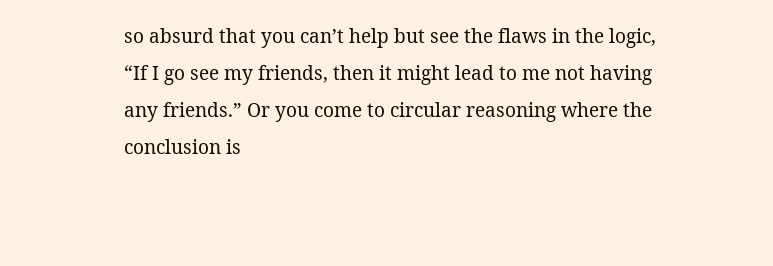so absurd that you can’t help but see the flaws in the logic, “If I go see my friends, then it might lead to me not having any friends.” Or you come to circular reasoning where the conclusion is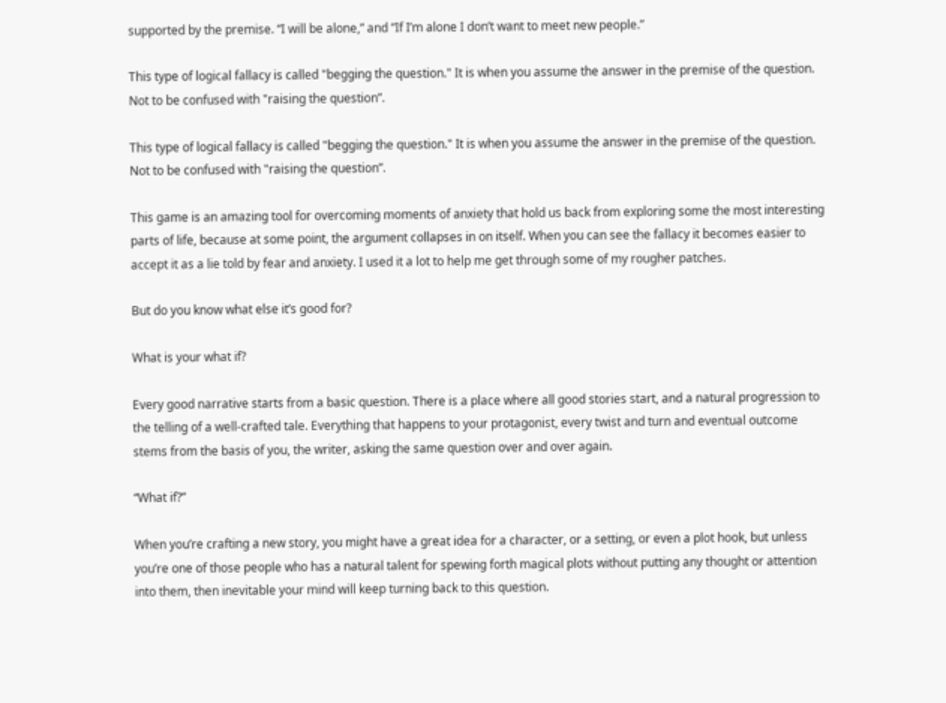supported by the premise. “I will be alone,” and “If I’m alone I don’t want to meet new people.”

This type of logical fallacy is called "begging the question." It is when you assume the answer in the premise of the question. Not to be confused with "raising the question”.

This type of logical fallacy is called "begging the question." It is when you assume the answer in the premise of the question. Not to be confused with "raising the question”.

This game is an amazing tool for overcoming moments of anxiety that hold us back from exploring some the most interesting parts of life, because at some point, the argument collapses in on itself. When you can see the fallacy it becomes easier to accept it as a lie told by fear and anxiety. I used it a lot to help me get through some of my rougher patches.

But do you know what else it’s good for?

What is your what if?

Every good narrative starts from a basic question. There is a place where all good stories start, and a natural progression to the telling of a well-crafted tale. Everything that happens to your protagonist, every twist and turn and eventual outcome stems from the basis of you, the writer, asking the same question over and over again.

“What if?”

When you’re crafting a new story, you might have a great idea for a character, or a setting, or even a plot hook, but unless you’re one of those people who has a natural talent for spewing forth magical plots without putting any thought or attention into them, then inevitable your mind will keep turning back to this question.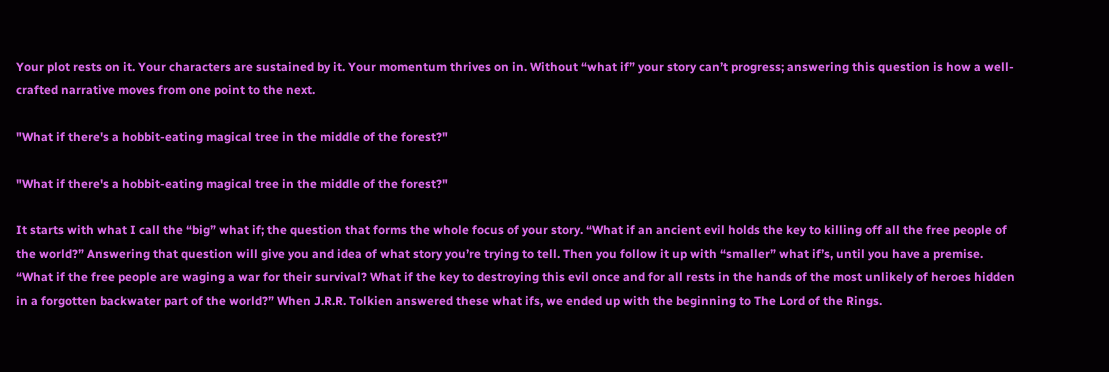Your plot rests on it. Your characters are sustained by it. Your momentum thrives on in. Without “what if” your story can’t progress; answering this question is how a well-crafted narrative moves from one point to the next.

"What if there's a hobbit-eating magical tree in the middle of the forest?"

"What if there's a hobbit-eating magical tree in the middle of the forest?"

It starts with what I call the “big” what if; the question that forms the whole focus of your story. “What if an ancient evil holds the key to killing off all the free people of the world?” Answering that question will give you and idea of what story you’re trying to tell. Then you follow it up with “smaller” what if’s, until you have a premise. “What if the free people are waging a war for their survival? What if the key to destroying this evil once and for all rests in the hands of the most unlikely of heroes hidden in a forgotten backwater part of the world?” When J.R.R. Tolkien answered these what ifs, we ended up with the beginning to The Lord of the Rings.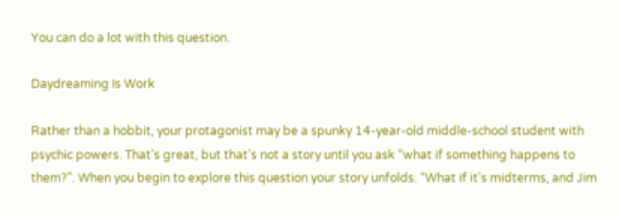You can do a lot with this question.

Daydreaming Is Work

Rather than a hobbit, your protagonist may be a spunky 14-year-old middle-school student with psychic powers. That’s great, but that’s not a story until you ask “what if something happens to them?”. When you begin to explore this question your story unfolds. “What if it’s midterms, and Jim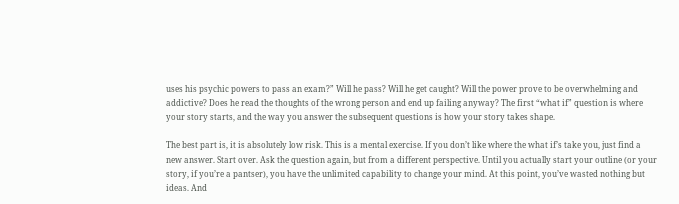uses his psychic powers to pass an exam?” Will he pass? Will he get caught? Will the power prove to be overwhelming and addictive? Does he read the thoughts of the wrong person and end up failing anyway? The first “what if” question is where your story starts, and the way you answer the subsequent questions is how your story takes shape.

The best part is, it is absolutely low risk. This is a mental exercise. If you don’t like where the what if’s take you, just find a new answer. Start over. Ask the question again, but from a different perspective. Until you actually start your outline (or your story, if you’re a pantser), you have the unlimited capability to change your mind. At this point, you’ve wasted nothing but ideas. And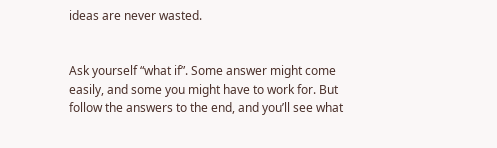ideas are never wasted.


Ask yourself “what if”. Some answer might come easily, and some you might have to work for. But follow the answers to the end, and you’ll see what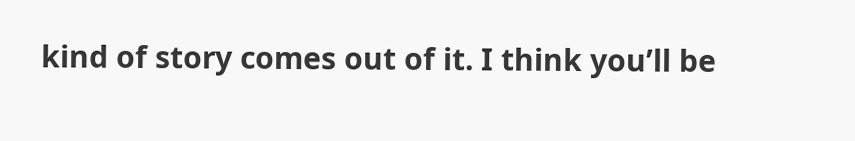kind of story comes out of it. I think you’ll be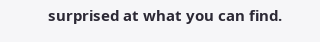surprised at what you can find.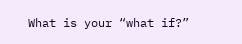What is your “what if?”